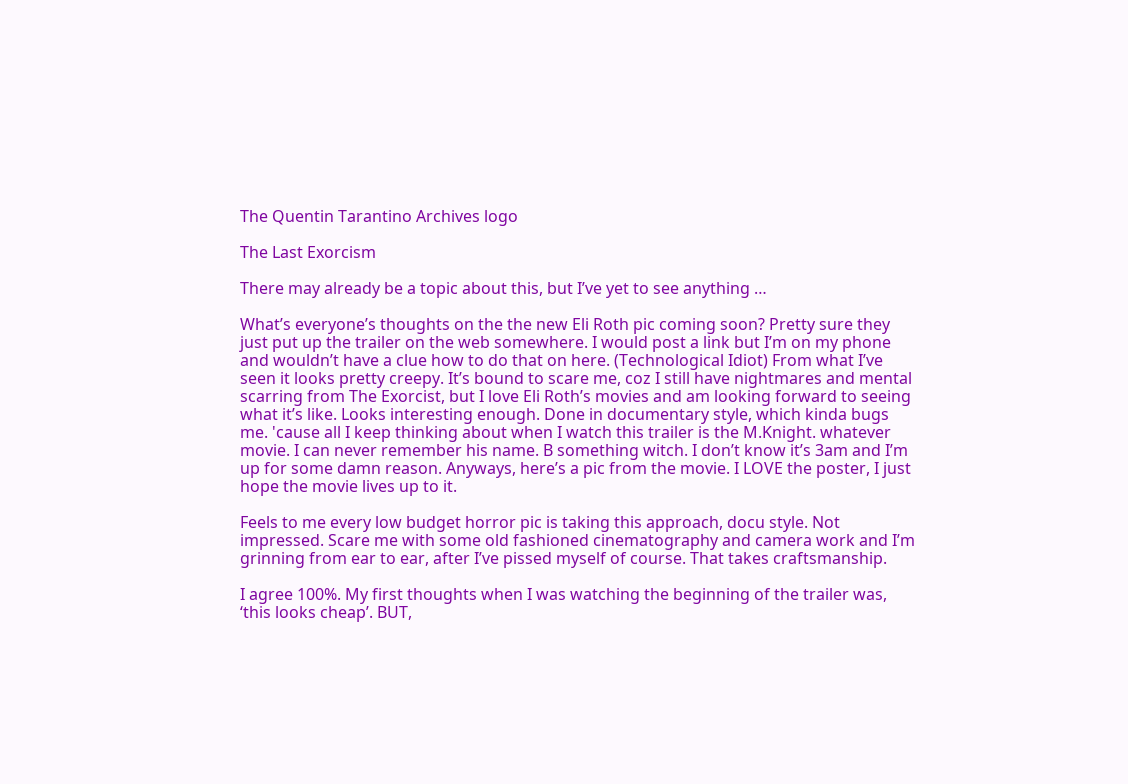The Quentin Tarantino Archives logo

The Last Exorcism

There may already be a topic about this, but I’ve yet to see anything …

What’s everyone’s thoughts on the the new Eli Roth pic coming soon? Pretty sure they just put up the trailer on the web somewhere. I would post a link but I’m on my phone and wouldn’t have a clue how to do that on here. (Technological Idiot) From what I’ve seen it looks pretty creepy. It’s bound to scare me, coz I still have nightmares and mental scarring from The Exorcist, but I love Eli Roth’s movies and am looking forward to seeing what it’s like. Looks interesting enough. Done in documentary style, which kinda bugs me. 'cause all I keep thinking about when I watch this trailer is the M.Knight. whatever movie. I can never remember his name. B something witch. I don’t know it’s 3am and I’m up for some damn reason. Anyways, here’s a pic from the movie. I LOVE the poster, I just hope the movie lives up to it.

Feels to me every low budget horror pic is taking this approach, docu style. Not impressed. Scare me with some old fashioned cinematography and camera work and I’m grinning from ear to ear, after I’ve pissed myself of course. That takes craftsmanship.

I agree 100%. My first thoughts when I was watching the beginning of the trailer was, ‘this looks cheap’. BUT,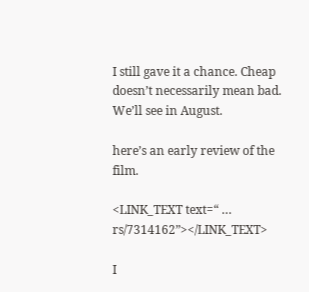I still gave it a chance. Cheap doesn’t necessarily mean bad. We’ll see in August.

here’s an early review of the film.

<LINK_TEXT text=“ … rs/7314162”></LINK_TEXT>

I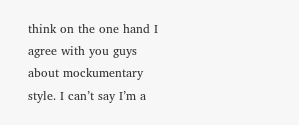think on the one hand I agree with you guys about mockumentary style. I can’t say I’m a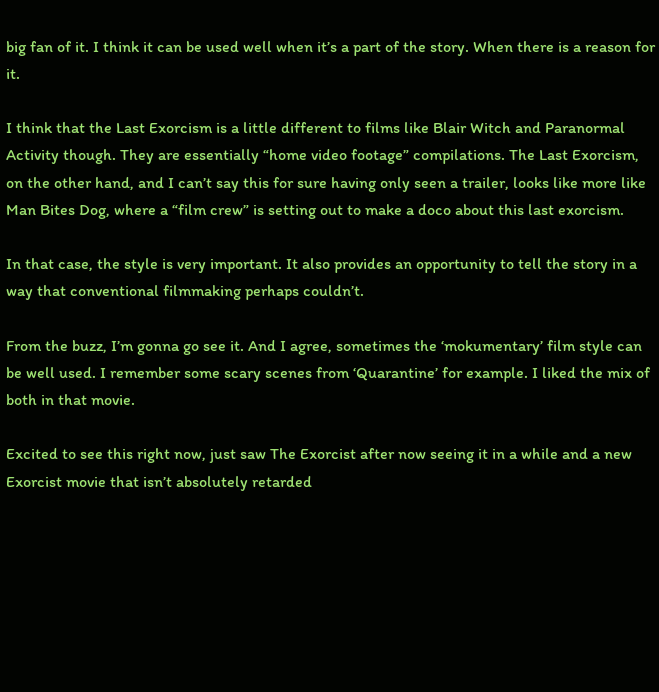big fan of it. I think it can be used well when it’s a part of the story. When there is a reason for it.

I think that the Last Exorcism is a little different to films like Blair Witch and Paranormal Activity though. They are essentially “home video footage” compilations. The Last Exorcism, on the other hand, and I can’t say this for sure having only seen a trailer, looks like more like Man Bites Dog, where a “film crew” is setting out to make a doco about this last exorcism.

In that case, the style is very important. It also provides an opportunity to tell the story in a way that conventional filmmaking perhaps couldn’t.

From the buzz, I’m gonna go see it. And I agree, sometimes the ‘mokumentary’ film style can be well used. I remember some scary scenes from ‘Quarantine’ for example. I liked the mix of both in that movie.

Excited to see this right now, just saw The Exorcist after now seeing it in a while and a new Exorcist movie that isn’t absolutely retarded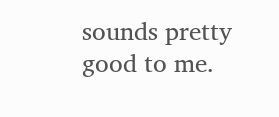sounds pretty good to me.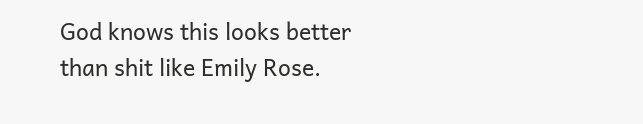God knows this looks better than shit like Emily Rose.